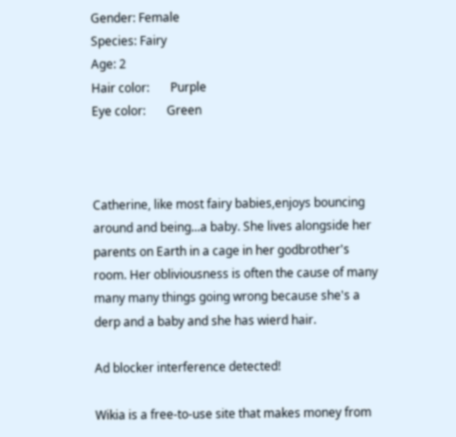Gender: Female
Species: Fairy
Age: 2
Hair color:       Purple
Eye color:       Green



Catherine, like most fairy babies,enjoys bouncing around and being...a baby. She lives alongside her parents on Earth in a cage in her godbrother's room. Her obliviousness is often the cause of many many many things going wrong because she's a derp and a baby and she has wierd hair.

Ad blocker interference detected!

Wikia is a free-to-use site that makes money from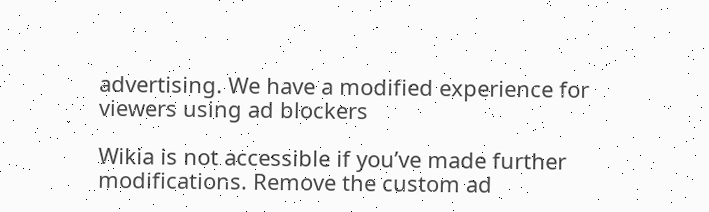advertising. We have a modified experience for viewers using ad blockers

Wikia is not accessible if you’ve made further modifications. Remove the custom ad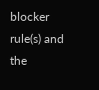blocker rule(s) and the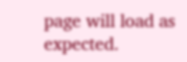page will load as expected.